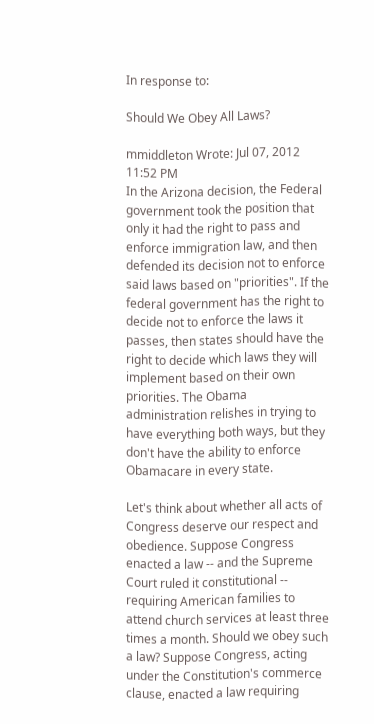In response to:

Should We Obey All Laws?

mmiddleton Wrote: Jul 07, 2012 11:52 PM
In the Arizona decision, the Federal government took the position that only it had the right to pass and enforce immigration law, and then defended its decision not to enforce said laws based on "priorities". If the federal government has the right to decide not to enforce the laws it passes, then states should have the right to decide which laws they will implement based on their own priorities. The Obama administration relishes in trying to have everything both ways, but they don't have the ability to enforce Obamacare in every state.

Let's think about whether all acts of Congress deserve our respect and obedience. Suppose Congress enacted a law -- and the Supreme Court ruled it constitutional -- requiring American families to attend church services at least three times a month. Should we obey such a law? Suppose Congress, acting under the Constitution's commerce clause, enacted a law requiring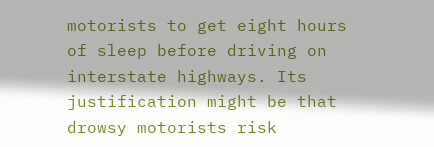motorists to get eight hours of sleep before driving on interstate highways. Its justification might be that drowsy motorists risk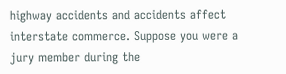highway accidents and accidents affect interstate commerce. Suppose you were a jury member during the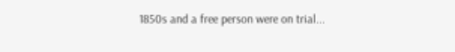1850s and a free person were on trial...